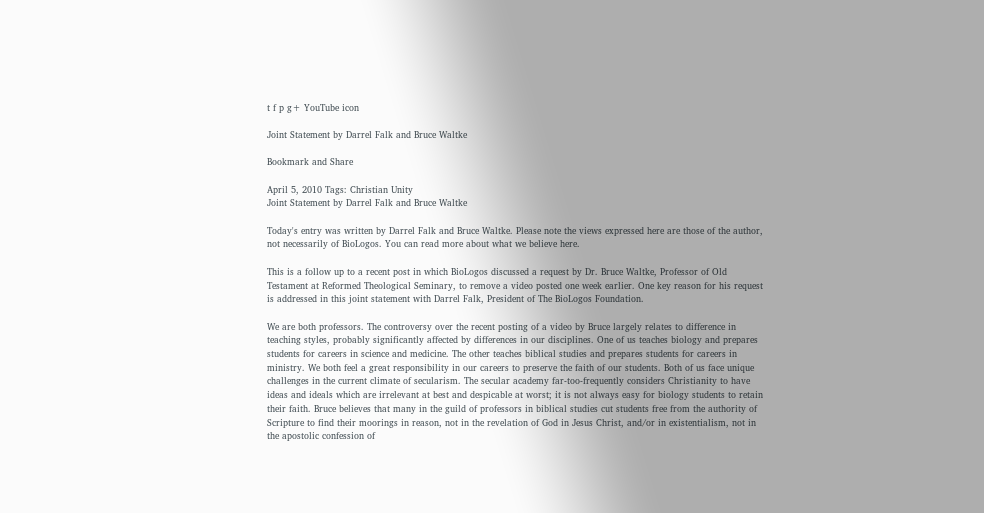t f p g+ YouTube icon

Joint Statement by Darrel Falk and Bruce Waltke

Bookmark and Share

April 5, 2010 Tags: Christian Unity
Joint Statement by Darrel Falk and Bruce Waltke

Today's entry was written by Darrel Falk and Bruce Waltke. Please note the views expressed here are those of the author, not necessarily of BioLogos. You can read more about what we believe here.

This is a follow up to a recent post in which BioLogos discussed a request by Dr. Bruce Waltke, Professor of Old Testament at Reformed Theological Seminary, to remove a video posted one week earlier. One key reason for his request is addressed in this joint statement with Darrel Falk, President of The BioLogos Foundation.

We are both professors. The controversy over the recent posting of a video by Bruce largely relates to difference in teaching styles, probably significantly affected by differences in our disciplines. One of us teaches biology and prepares students for careers in science and medicine. The other teaches biblical studies and prepares students for careers in ministry. We both feel a great responsibility in our careers to preserve the faith of our students. Both of us face unique challenges in the current climate of secularism. The secular academy far-too-frequently considers Christianity to have ideas and ideals which are irrelevant at best and despicable at worst; it is not always easy for biology students to retain their faith. Bruce believes that many in the guild of professors in biblical studies cut students free from the authority of Scripture to find their moorings in reason, not in the revelation of God in Jesus Christ, and/or in existentialism, not in the apostolic confession of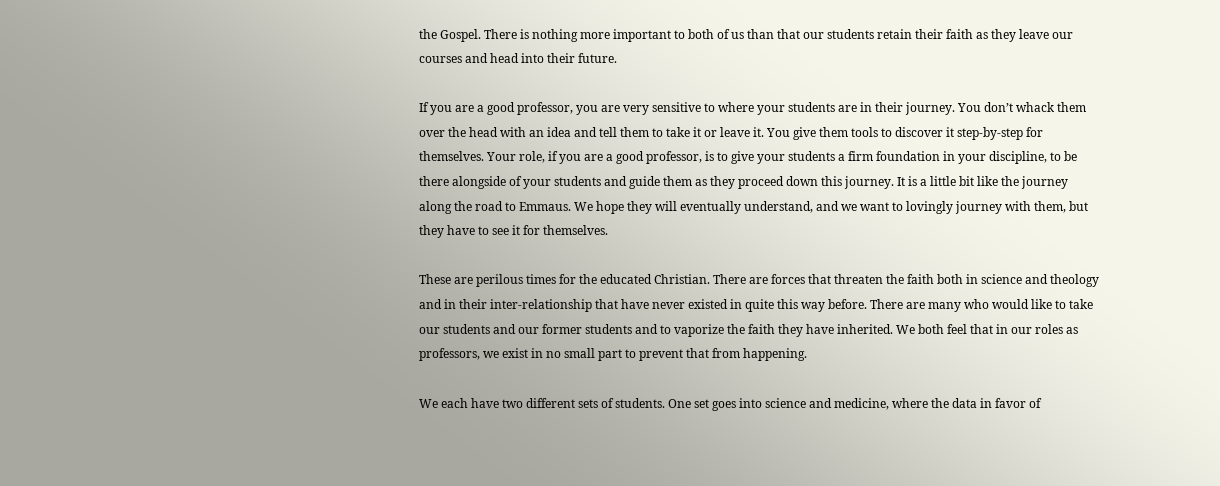the Gospel. There is nothing more important to both of us than that our students retain their faith as they leave our courses and head into their future.

If you are a good professor, you are very sensitive to where your students are in their journey. You don’t whack them over the head with an idea and tell them to take it or leave it. You give them tools to discover it step-by-step for themselves. Your role, if you are a good professor, is to give your students a firm foundation in your discipline, to be there alongside of your students and guide them as they proceed down this journey. It is a little bit like the journey along the road to Emmaus. We hope they will eventually understand, and we want to lovingly journey with them, but they have to see it for themselves.

These are perilous times for the educated Christian. There are forces that threaten the faith both in science and theology and in their inter-relationship that have never existed in quite this way before. There are many who would like to take our students and our former students and to vaporize the faith they have inherited. We both feel that in our roles as professors, we exist in no small part to prevent that from happening.

We each have two different sets of students. One set goes into science and medicine, where the data in favor of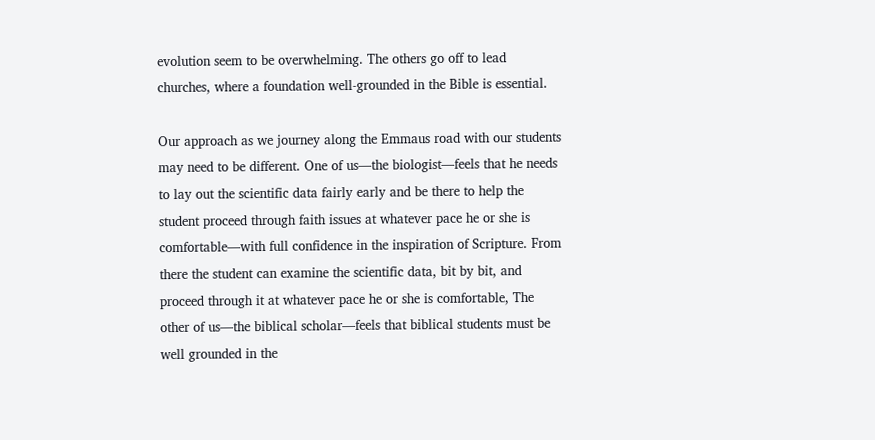evolution seem to be overwhelming. The others go off to lead churches, where a foundation well-grounded in the Bible is essential.

Our approach as we journey along the Emmaus road with our students may need to be different. One of us—the biologist—feels that he needs to lay out the scientific data fairly early and be there to help the student proceed through faith issues at whatever pace he or she is comfortable—with full confidence in the inspiration of Scripture. From there the student can examine the scientific data, bit by bit, and proceed through it at whatever pace he or she is comfortable, The other of us—the biblical scholar—feels that biblical students must be well grounded in the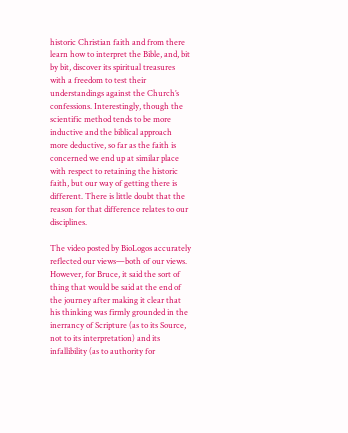historic Christian faith and from there learn how to interpret the Bible, and, bit by bit, discover its spiritual treasures with a freedom to test their understandings against the Church’s confessions. Interestingly, though the scientific method tends to be more inductive and the biblical approach more deductive, so far as the faith is concerned we end up at similar place with respect to retaining the historic faith, but our way of getting there is different. There is little doubt that the reason for that difference relates to our disciplines.

The video posted by BioLogos accurately reflected our views—both of our views. However, for Bruce, it said the sort of thing that would be said at the end of the journey after making it clear that his thinking was firmly grounded in the inerrancy of Scripture (as to its Source, not to its interpretation) and its infallibility (as to authority for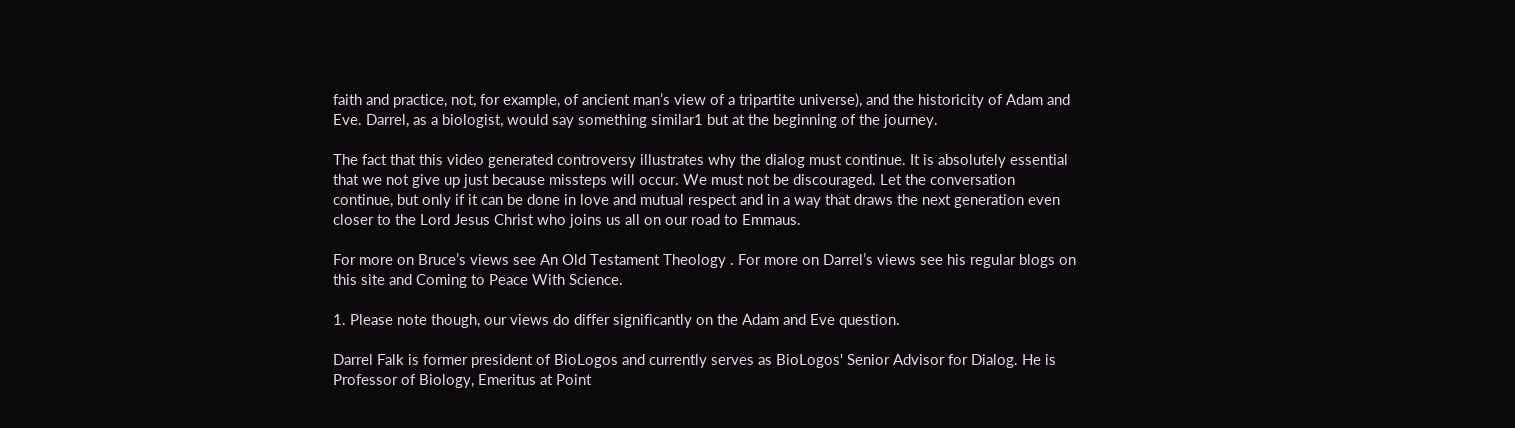faith and practice, not, for example, of ancient man’s view of a tripartite universe), and the historicity of Adam and Eve. Darrel, as a biologist, would say something similar1 but at the beginning of the journey.

The fact that this video generated controversy illustrates why the dialog must continue. It is absolutely essential that we not give up just because missteps will occur. We must not be discouraged. Let the conversation continue, but only if it can be done in love and mutual respect and in a way that draws the next generation even closer to the Lord Jesus Christ who joins us all on our road to Emmaus.

For more on Bruce’s views see An Old Testament Theology . For more on Darrel’s views see his regular blogs on this site and Coming to Peace With Science.

1. Please note though, our views do differ significantly on the Adam and Eve question.

Darrel Falk is former president of BioLogos and currently serves as BioLogos' Senior Advisor for Dialog. He is Professor of Biology, Emeritus at Point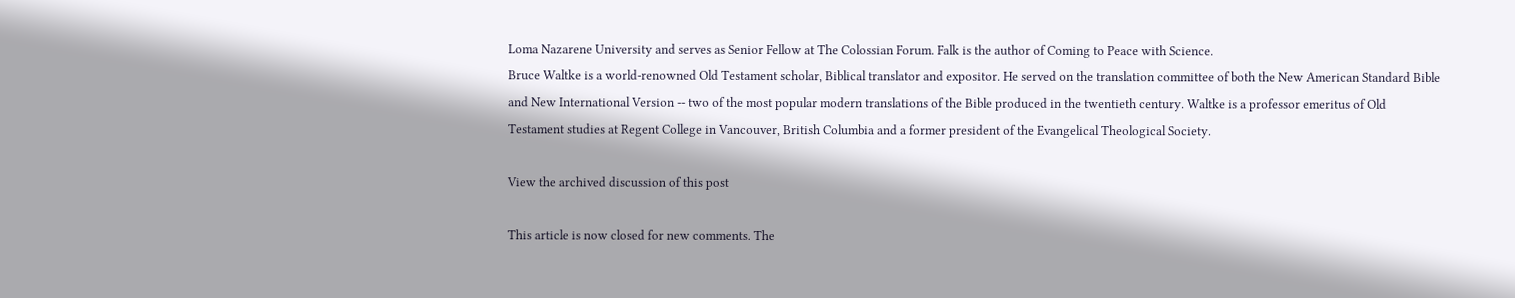Loma Nazarene University and serves as Senior Fellow at The Colossian Forum. Falk is the author of Coming to Peace with Science.
Bruce Waltke is a world-renowned Old Testament scholar, Biblical translator and expositor. He served on the translation committee of both the New American Standard Bible and New International Version -- two of the most popular modern translations of the Bible produced in the twentieth century. Waltke is a professor emeritus of Old Testament studies at Regent College in Vancouver, British Columbia and a former president of the Evangelical Theological Society.

View the archived discussion of this post

This article is now closed for new comments. The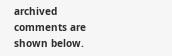archived comments are shown below.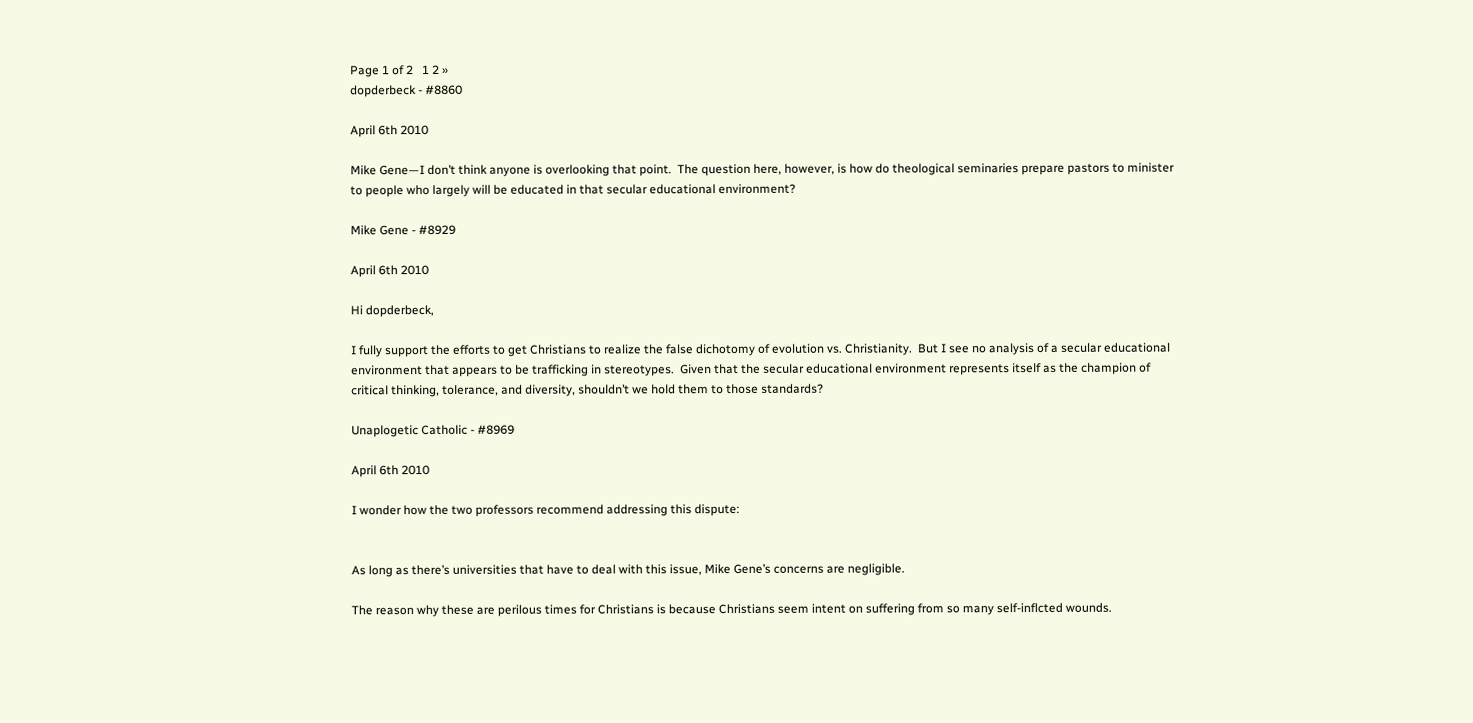Page 1 of 2   1 2 »
dopderbeck - #8860

April 6th 2010

Mike Gene—I don’t think anyone is overlooking that point.  The question here, however, is how do theological seminaries prepare pastors to minister to people who largely will be educated in that secular educational environment?

Mike Gene - #8929

April 6th 2010

Hi dopderbeck,

I fully support the efforts to get Christians to realize the false dichotomy of evolution vs. Christianity.  But I see no analysis of a secular educational environment that appears to be trafficking in stereotypes.  Given that the secular educational environment represents itself as the champion of critical thinking, tolerance, and diversity, shouldn’t we hold them to those standards?

Unaplogetic Catholic - #8969

April 6th 2010

I wonder how the two professors recommend addressing this dispute:


As long as there’s universities that have to deal with this issue, Mike Gene’s concerns are negligible.

The reason why these are perilous times for Christians is because Christians seem intent on suffering from so many self-inflcted wounds.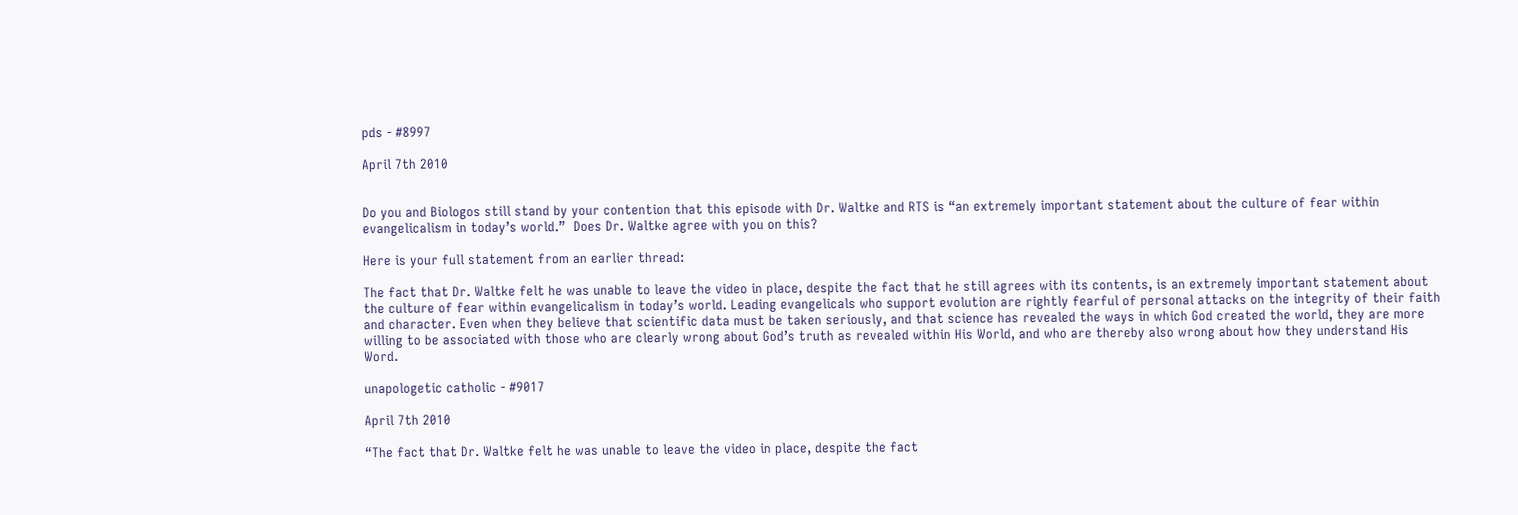pds - #8997

April 7th 2010


Do you and Biologos still stand by your contention that this episode with Dr. Waltke and RTS is “an extremely important statement about the culture of fear within evangelicalism in today’s world.”  Does Dr. Waltke agree with you on this?

Here is your full statement from an earlier thread:

The fact that Dr. Waltke felt he was unable to leave the video in place, despite the fact that he still agrees with its contents, is an extremely important statement about the culture of fear within evangelicalism in today’s world. Leading evangelicals who support evolution are rightly fearful of personal attacks on the integrity of their faith and character. Even when they believe that scientific data must be taken seriously, and that science has revealed the ways in which God created the world, they are more willing to be associated with those who are clearly wrong about God’s truth as revealed within His World, and who are thereby also wrong about how they understand His Word.

unapologetic catholic - #9017

April 7th 2010

“The fact that Dr. Waltke felt he was unable to leave the video in place, despite the fact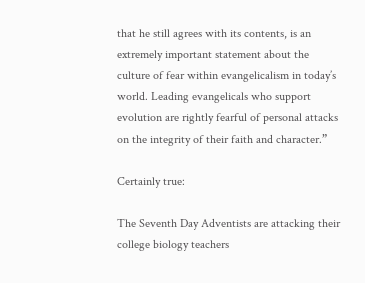that he still agrees with its contents, is an extremely important statement about the culture of fear within evangelicalism in today’s world. Leading evangelicals who support evolution are rightly fearful of personal attacks on the integrity of their faith and character.”

Certainly true:

The Seventh Day Adventists are attacking their college biology teachers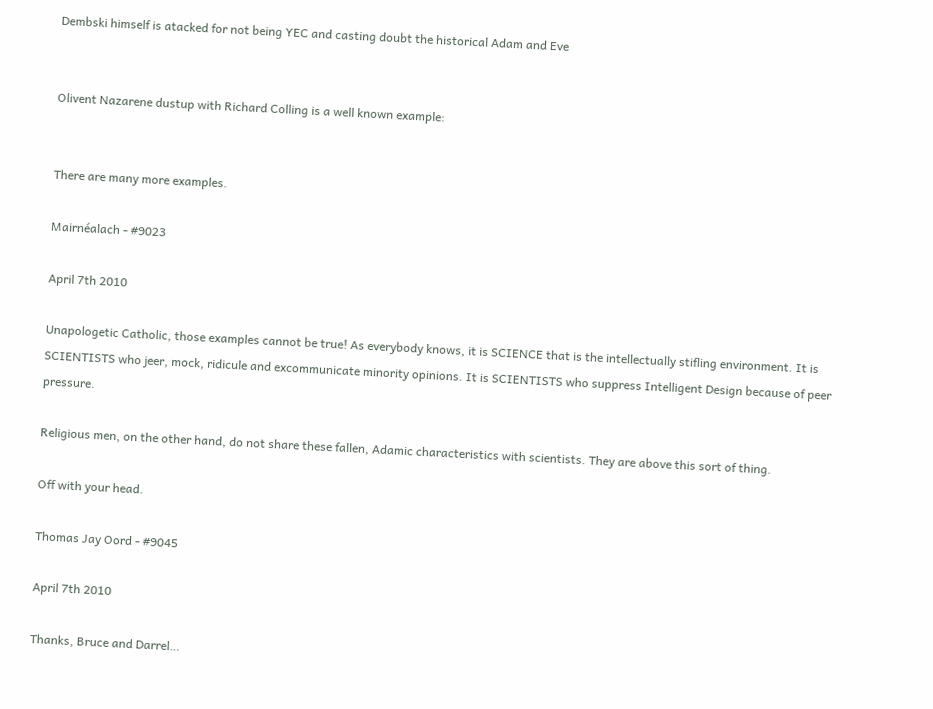Dembski himself is atacked for not being YEC and casting doubt the historical Adam and Eve


Olivent Nazarene dustup with Richard Colling is a well known example:


There are many more examples.

Mairnéalach - #9023

April 7th 2010

Unapologetic Catholic, those examples cannot be true! As everybody knows, it is SCIENCE that is the intellectually stifling environment. It is SCIENTISTS who jeer, mock, ridicule and excommunicate minority opinions. It is SCIENTISTS who suppress Intelligent Design because of peer pressure.

Religious men, on the other hand, do not share these fallen, Adamic characteristics with scientists. They are above this sort of thing.

Off with your head.

Thomas Jay Oord - #9045

April 7th 2010

Thanks, Bruce and Darrel…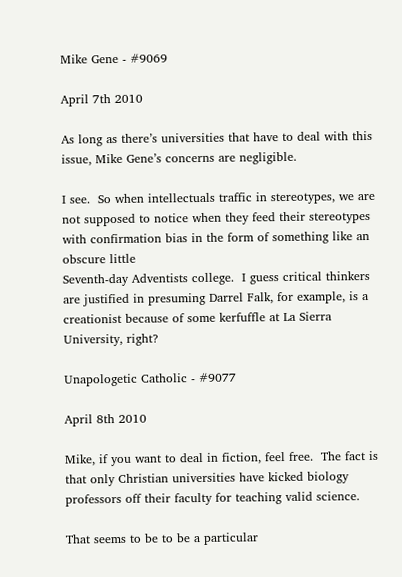Mike Gene - #9069

April 7th 2010

As long as there’s universities that have to deal with this issue, Mike Gene’s concerns are negligible.

I see.  So when intellectuals traffic in stereotypes, we are not supposed to notice when they feed their stereotypes with confirmation bias in the form of something like an obscure little
Seventh-day Adventists college.  I guess critical thinkers are justified in presuming Darrel Falk, for example, is a creationist because of some kerfuffle at La Sierra University, right?

Unapologetic Catholic - #9077

April 8th 2010

Mike, if you want to deal in fiction, feel free.  The fact is that only Christian universities have kicked biology professors off their faculty for teaching valid science.

That seems to be to be a particular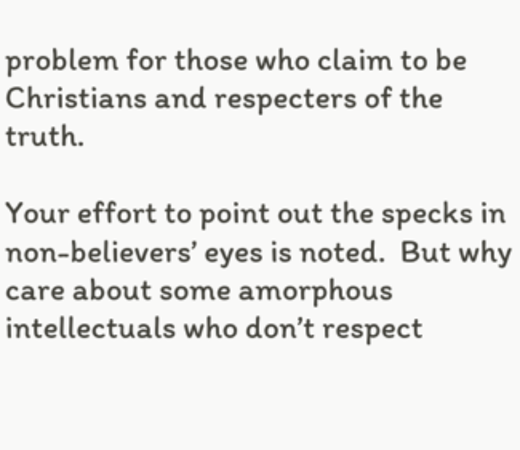problem for those who claim to be Christians and respecters of the truth.

Your effort to point out the specks in non-believers’ eyes is noted.  But why care about some amorphous intellectuals who don’t respect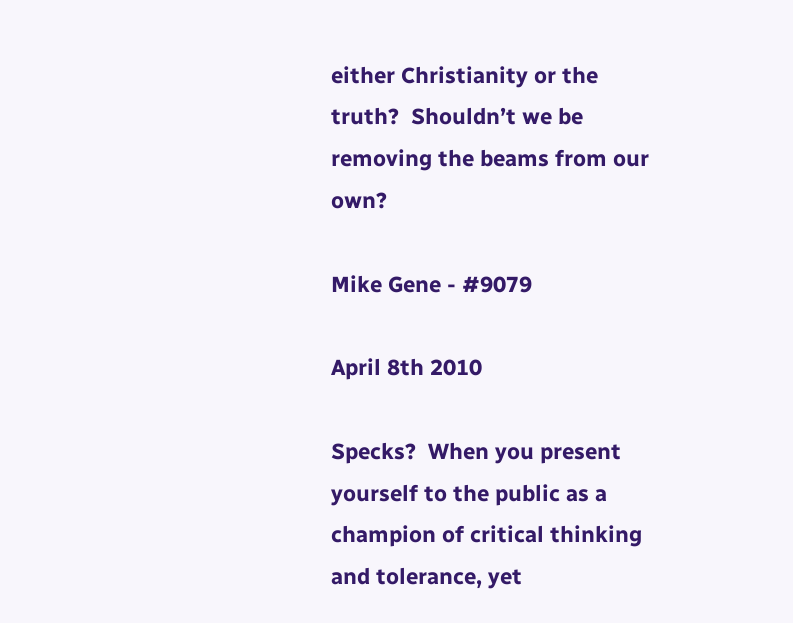either Christianity or the truth?  Shouldn’t we be removing the beams from our own?

Mike Gene - #9079

April 8th 2010

Specks?  When you present yourself to the public as a champion of critical thinking and tolerance, yet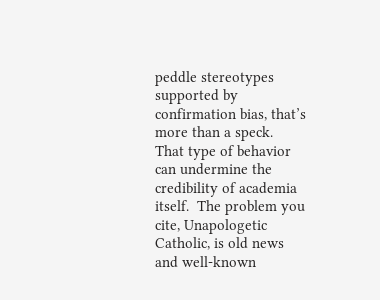peddle stereotypes supported by confirmation bias, that’s more than a speck.  That type of behavior can undermine the credibility of academia itself.  The problem you cite, Unapologetic Catholic, is old news and well-known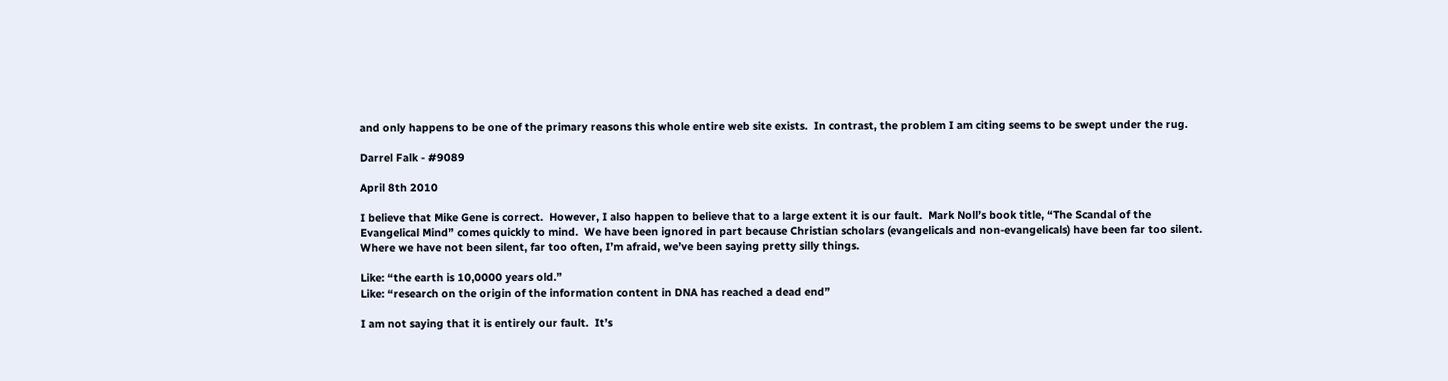and only happens to be one of the primary reasons this whole entire web site exists.  In contrast, the problem I am citing seems to be swept under the rug.

Darrel Falk - #9089

April 8th 2010

I believe that Mike Gene is correct.  However, I also happen to believe that to a large extent it is our fault.  Mark Noll’s book title, “The Scandal of the Evangelical Mind” comes quickly to mind.  We have been ignored in part because Christian scholars (evangelicals and non-evangelicals) have been far too silent.  Where we have not been silent, far too often, I’m afraid, we’ve been saying pretty silly things.

Like: “the earth is 10,0000 years old.”
Like: “research on the origin of the information content in DNA has reached a dead end”

I am not saying that it is entirely our fault.  It’s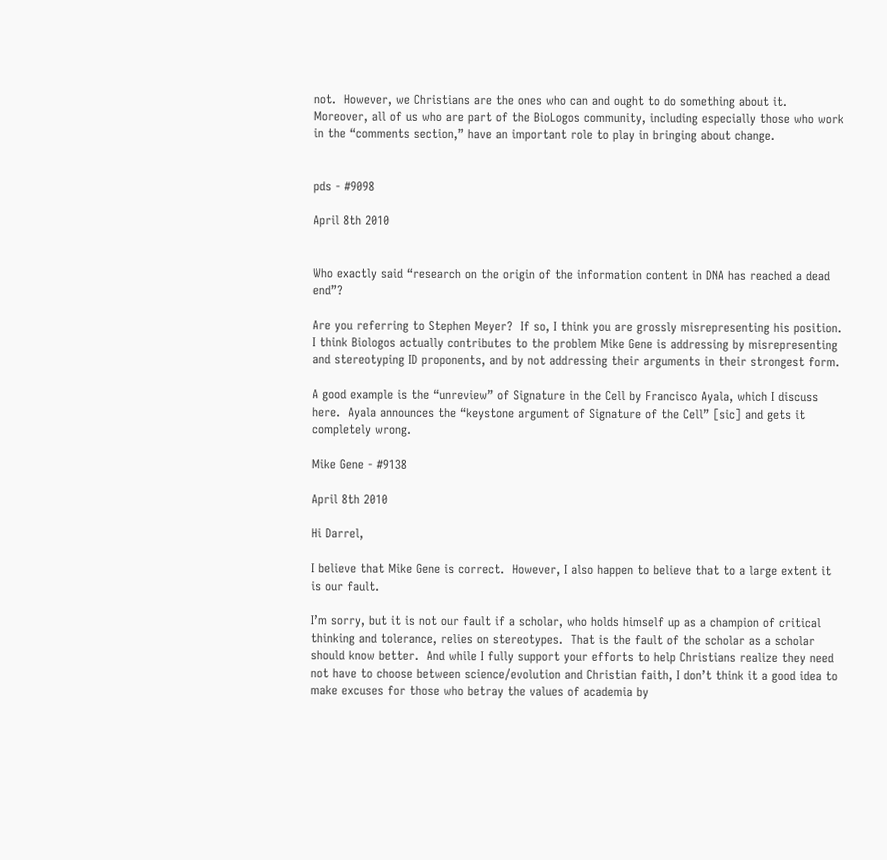not.  However, we Christians are the ones who can and ought to do something about it.  Moreover, all of us who are part of the BioLogos community, including especially those who work in the “comments section,” have an important role to play in bringing about change.


pds - #9098

April 8th 2010


Who exactly said “research on the origin of the information content in DNA has reached a dead end”?

Are you referring to Stephen Meyer?  If so, I think you are grossly misrepresenting his position.  I think Biologos actually contributes to the problem Mike Gene is addressing by misrepresenting and stereotyping ID proponents, and by not addressing their arguments in their strongest form.

A good example is the “unreview” of Signature in the Cell by Francisco Ayala, which I discuss here.  Ayala announces the “keystone argument of Signature of the Cell” [sic] and gets it completely wrong.

Mike Gene - #9138

April 8th 2010

Hi Darrel,

I believe that Mike Gene is correct.  However, I also happen to believe that to a large extent it is our fault.

I’m sorry, but it is not our fault if a scholar, who holds himself up as a champion of critical thinking and tolerance, relies on stereotypes.  That is the fault of the scholar as a scholar should know better.  And while I fully support your efforts to help Christians realize they need not have to choose between science/evolution and Christian faith, I don’t think it a good idea to make excuses for those who betray the values of academia by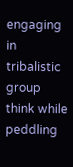engaging in tribalistic group think while peddling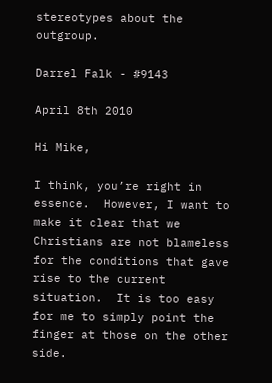stereotypes about the outgroup.

Darrel Falk - #9143

April 8th 2010

Hi Mike,

I think, you’re right in essence.  However, I want to make it clear that we Christians are not blameless for the conditions that gave rise to the current situation.  It is too easy for me to simply point the finger at those on the other side.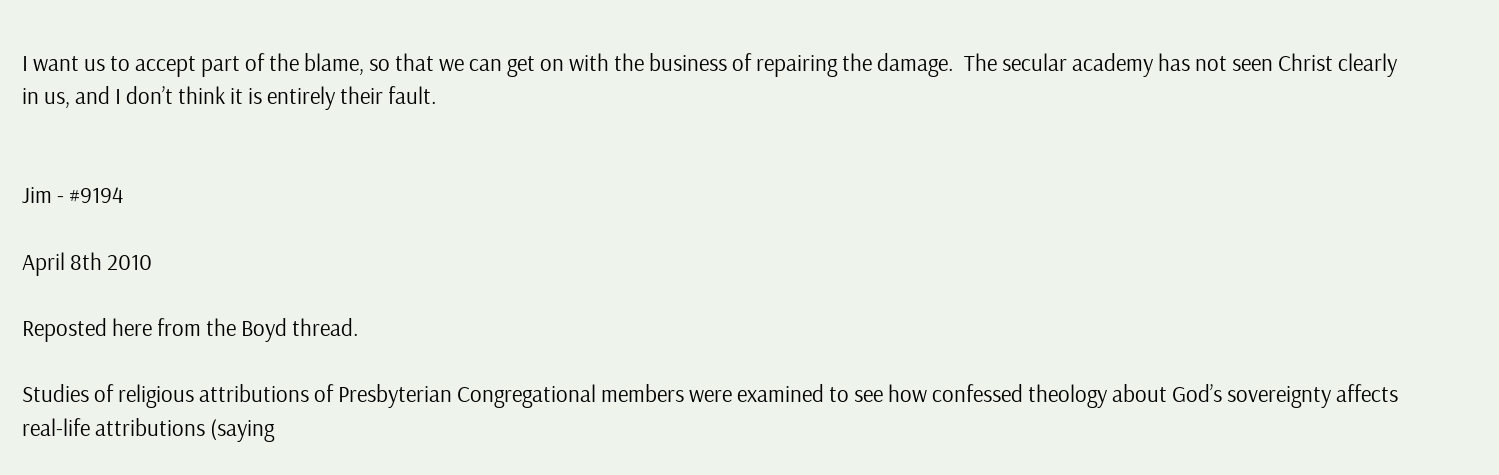I want us to accept part of the blame, so that we can get on with the business of repairing the damage.  The secular academy has not seen Christ clearly in us, and I don’t think it is entirely their fault.


Jim - #9194

April 8th 2010

Reposted here from the Boyd thread.

Studies of religious attributions of Presbyterian Congregational members were examined to see how confessed theology about God’s sovereignty affects real-life attributions (saying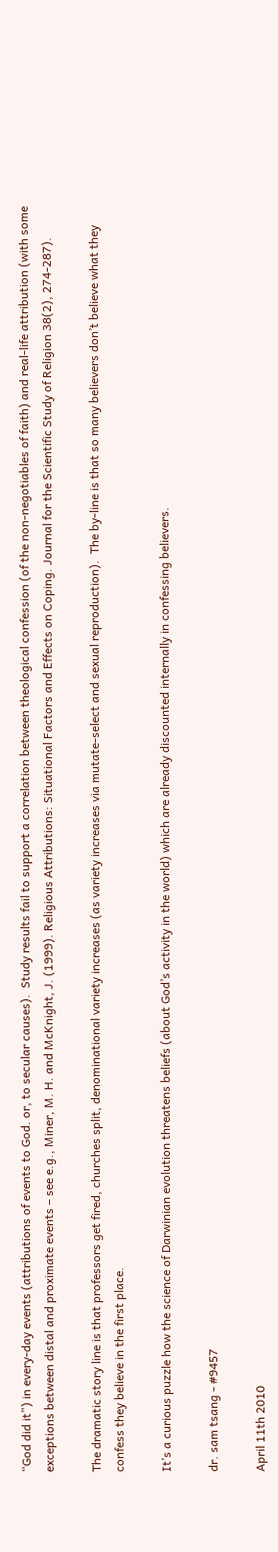“God did it”) in every-day events (attributions of events to God. or, to secular causes).  Study results fail to support a correlation between theological confession (of the non-negotiables of faith) and real-life attribution (with some exceptions between distal and proximate events – see e.g., Miner, M. H. and McKnight, J. (1999). Religious Attributions: Situational Factors and Effects on Coping. Journal for the Scientific Study of Religion 38(2), 274-287).

The dramatic story line is that professors get fired, churches split, denominational variety increases (as variety increases via mutate-select and sexual reproduction).  The by-line is that so many believers don’t believe what they confess they believe in the first place.

It’s a curious puzzle how the science of Darwinian evolution threatens beliefs (about God’s activity in the world) which are already discounted internally in confessing believers.

dr. sam tsang - #9457

April 11th 2010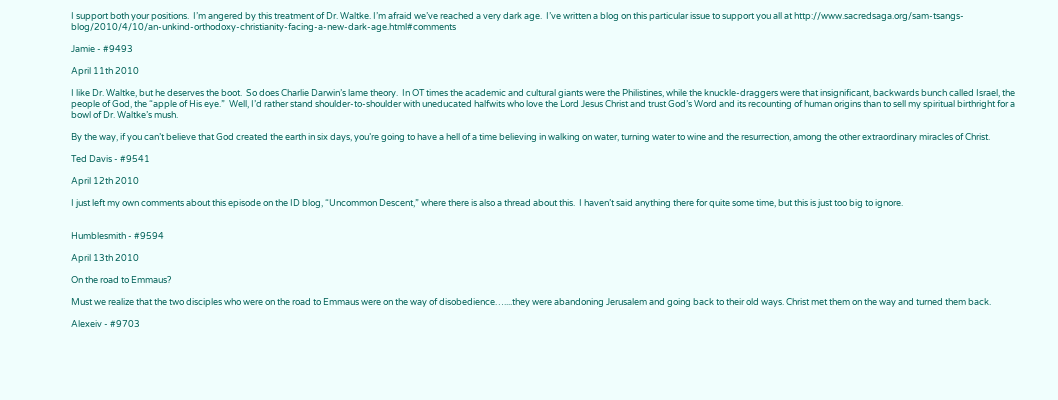I support both your positions.  I’m angered by this treatment of Dr. Waltke. I’m afraid we’ve reached a very dark age.  I’ve written a blog on this particular issue to support you all at http://www.sacredsaga.org/sam-tsangs-blog/2010/4/10/an-unkind-orthodoxy-christianity-facing-a-new-dark-age.html#comments

Jamie - #9493

April 11th 2010

I like Dr. Waltke, but he deserves the boot.  So does Charlie Darwin’s lame theory.  In OT times the academic and cultural giants were the Philistines, while the knuckle-draggers were that insignificant, backwards bunch called Israel, the people of God, the “apple of His eye.”  Well, I’d rather stand shoulder-to-shoulder with uneducated halfwits who love the Lord Jesus Christ and trust God’s Word and its recounting of human origins than to sell my spiritual birthright for a bowl of Dr. Waltke’s mush.

By the way, if you can’t believe that God created the earth in six days, you’re going to have a hell of a time believing in walking on water, turning water to wine and the resurrection, among the other extraordinary miracles of Christ.

Ted Davis - #9541

April 12th 2010

I just left my own comments about this episode on the ID blog, “Uncommon Descent,” where there is also a thread about this.  I haven’t said anything there for quite some time, but this is just too big to ignore.


Humblesmith - #9594

April 13th 2010

On the road to Emmaus?

Must we realize that the two disciples who were on the road to Emmaus were on the way of disobedience…....they were abandoning Jerusalem and going back to their old ways. Christ met them on the way and turned them back.

Alexeiv - #9703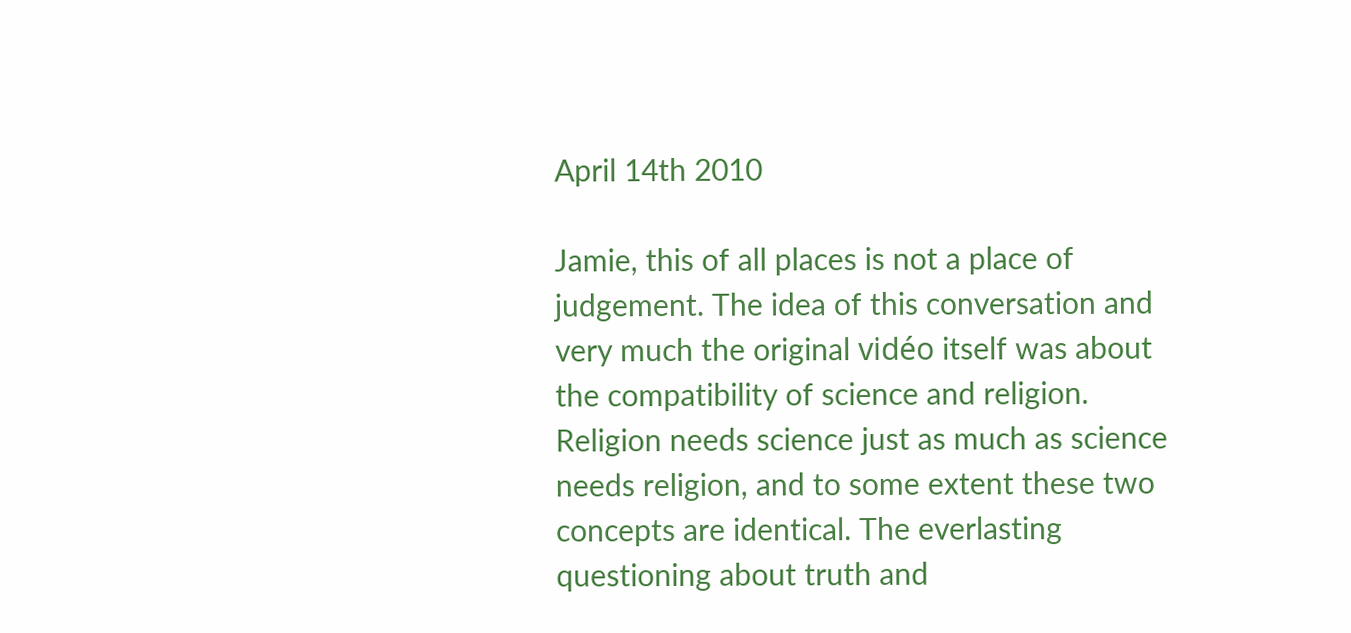April 14th 2010

Jamie, this of all places is not a place of judgement. The idea of this conversation and very much the original vidéo itself was about the compatibility of science and religion. Religion needs science just as much as science needs religion, and to some extent these two concepts are identical. The everlasting questioning about truth and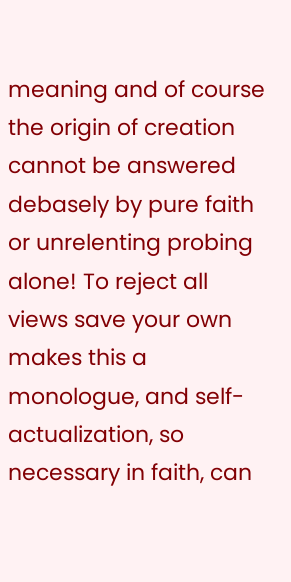meaning and of course the origin of creation cannot be answered debasely by pure faith or unrelenting probing alone! To reject all views save your own makes this a monologue, and self-actualization, so necessary in faith, can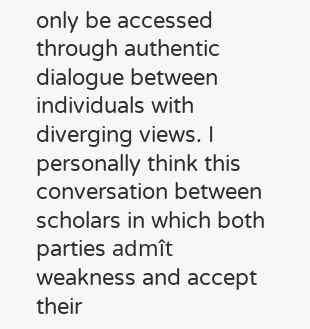only be accessed through authentic dialogue between individuals with diverging views. I personally think this conversation between scholars in which both parties admît weakness and accept their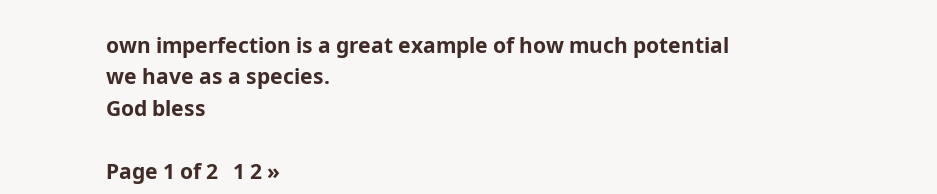own imperfection is a great example of how much potential we have as a species.
God bless

Page 1 of 2   1 2 »